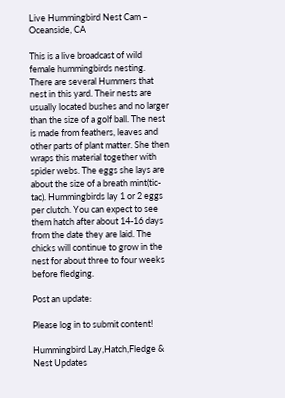Live Hummingbird Nest Cam – Oceanside, CA

This is a live broadcast of wild female hummingbirds nesting. There are several Hummers that nest in this yard. Their nests are usually located bushes and no larger than the size of a golf ball. The nest is made from feathers, leaves and other parts of plant matter. She then wraps this material together with spider webs. The eggs she lays are about the size of a breath mint(tic-tac). Hummingbirds lay 1 or 2 eggs per clutch. You can expect to see them hatch after about 14-16 days from the date they are laid. The chicks will continue to grow in the nest for about three to four weeks before fledging.

Post an update:

Please log in to submit content!

Hummingbird Lay,Hatch,Fledge & Nest Updates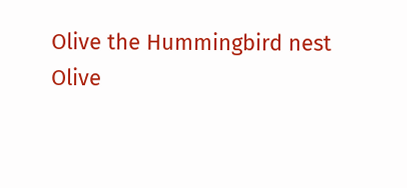Olive the Hummingbird nest
Olive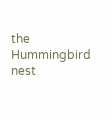the Hummingbird nest